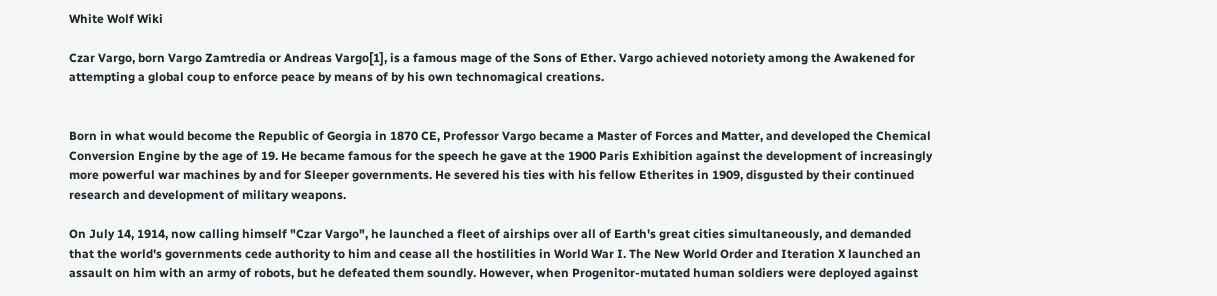White Wolf Wiki

Czar Vargo, born Vargo Zamtredia or Andreas Vargo[1], is a famous mage of the Sons of Ether. Vargo achieved notoriety among the Awakened for attempting a global coup to enforce peace by means of by his own technomagical creations.


Born in what would become the Republic of Georgia in 1870 CE, Professor Vargo became a Master of Forces and Matter, and developed the Chemical Conversion Engine by the age of 19. He became famous for the speech he gave at the 1900 Paris Exhibition against the development of increasingly more powerful war machines by and for Sleeper governments. He severed his ties with his fellow Etherites in 1909, disgusted by their continued research and development of military weapons.

On July 14, 1914, now calling himself "Czar Vargo", he launched a fleet of airships over all of Earth's great cities simultaneously, and demanded that the world's governments cede authority to him and cease all the hostilities in World War I. The New World Order and Iteration X launched an assault on him with an army of robots, but he defeated them soundly. However, when Progenitor-mutated human soldiers were deployed against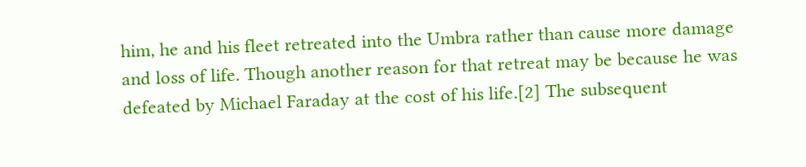him, he and his fleet retreated into the Umbra rather than cause more damage and loss of life. Though another reason for that retreat may be because he was defeated by Michael Faraday at the cost of his life.[2] The subsequent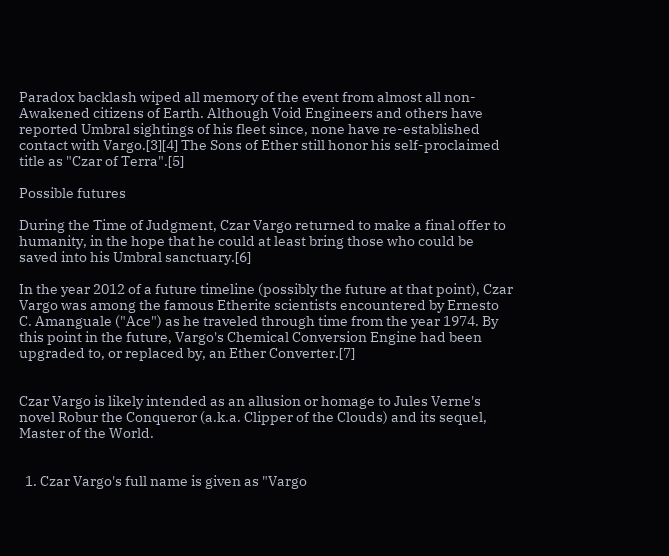Paradox backlash wiped all memory of the event from almost all non-Awakened citizens of Earth. Although Void Engineers and others have reported Umbral sightings of his fleet since, none have re-established contact with Vargo.[3][4] The Sons of Ether still honor his self-proclaimed title as "Czar of Terra".[5]

Possible futures

During the Time of Judgment, Czar Vargo returned to make a final offer to humanity, in the hope that he could at least bring those who could be saved into his Umbral sanctuary.[6]

In the year 2012 of a future timeline (possibly the future at that point), Czar Vargo was among the famous Etherite scientists encountered by Ernesto C. Amanguale ("Ace") as he traveled through time from the year 1974. By this point in the future, Vargo's Chemical Conversion Engine had been upgraded to, or replaced by, an Ether Converter.[7]


Czar Vargo is likely intended as an allusion or homage to Jules Verne's novel Robur the Conqueror (a.k.a. Clipper of the Clouds) and its sequel, Master of the World.


  1. Czar Vargo's full name is given as "Vargo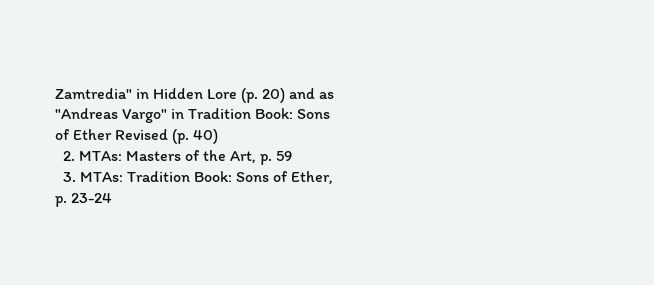Zamtredia" in Hidden Lore (p. 20) and as "Andreas Vargo" in Tradition Book: Sons of Ether Revised (p. 40)
  2. MTAs: Masters of the Art, p. 59
  3. MTAs: Tradition Book: Sons of Ether, p. 23-24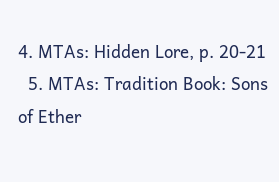4. MTAs: Hidden Lore, p. 20-21
  5. MTAs: Tradition Book: Sons of Ether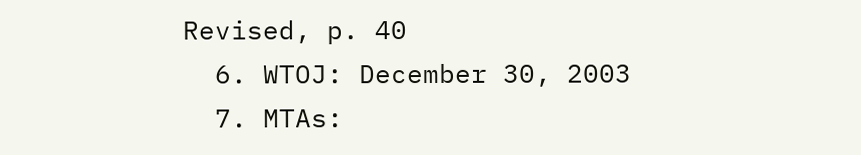Revised, p. 40
  6. WTOJ: December 30, 2003
  7. MTAs: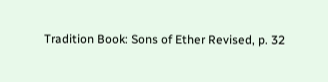Tradition Book: Sons of Ether Revised, p. 32